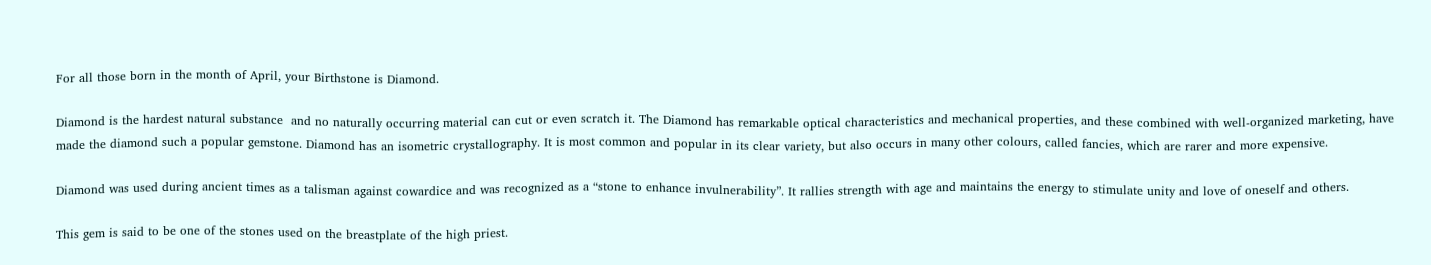For all those born in the month of April, your Birthstone is Diamond.

Diamond is the hardest natural substance  and no naturally occurring material can cut or even scratch it. The Diamond has remarkable optical characteristics and mechanical properties, and these combined with well-organized marketing, have made the diamond such a popular gemstone. Diamond has an isometric crystallography. It is most common and popular in its clear variety, but also occurs in many other colours, called fancies, which are rarer and more expensive.

Diamond was used during ancient times as a talisman against cowardice and was recognized as a “stone to enhance invulnerability”. It rallies strength with age and maintains the energy to stimulate unity and love of oneself and others.

This gem is said to be one of the stones used on the breastplate of the high priest.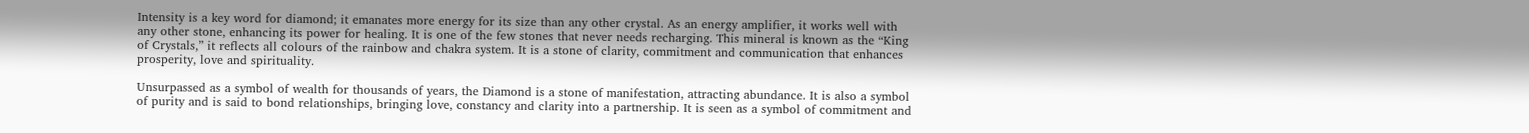Intensity is a key word for diamond; it emanates more energy for its size than any other crystal. As an energy amplifier, it works well with any other stone, enhancing its power for healing. It is one of the few stones that never needs recharging. This mineral is known as the “King of Crystals,” it reflects all colours of the rainbow and chakra system. It is a stone of clarity, commitment and communication that enhances prosperity, love and spirituality.

Unsurpassed as a symbol of wealth for thousands of years, the Diamond is a stone of manifestation, attracting abundance. It is also a symbol of purity and is said to bond relationships, bringing love, constancy and clarity into a partnership. It is seen as a symbol of commitment and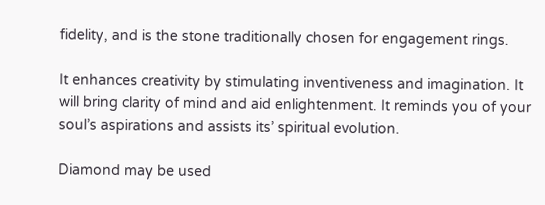fidelity, and is the stone traditionally chosen for engagement rings.

It enhances creativity by stimulating inventiveness and imagination. It will bring clarity of mind and aid enlightenment. It reminds you of your soul’s aspirations and assists its’ spiritual evolution.

Diamond may be used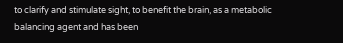to clarify and stimulate sight, to benefit the brain, as a metabolic balancing agent and has been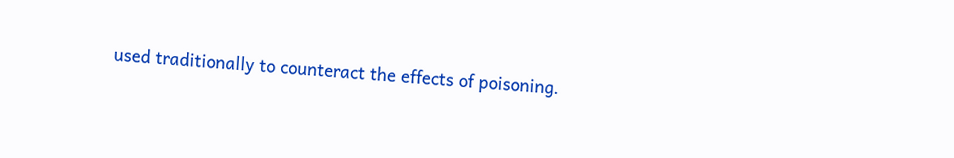used traditionally to counteract the effects of poisoning.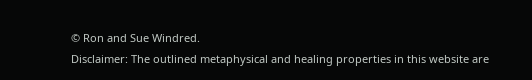© Ron and Sue Windred.
Disclaimer: The outlined metaphysical and healing properties in this website are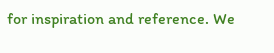for inspiration and reference. We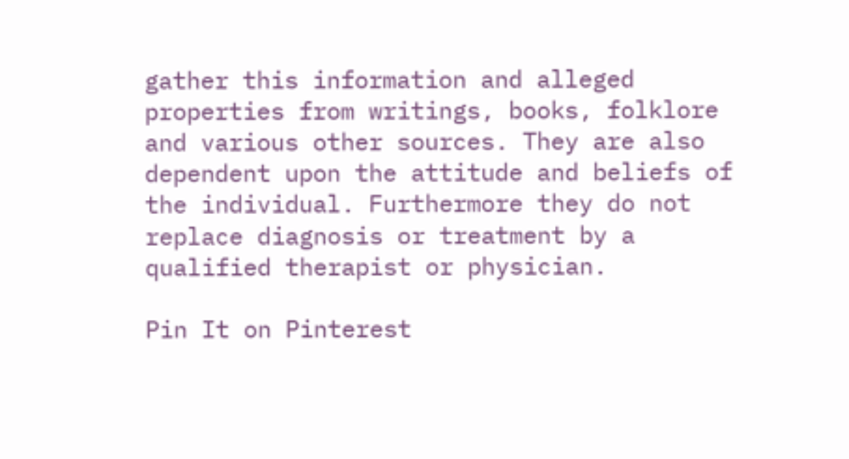gather this information and alleged properties from writings, books, folklore and various other sources. They are also dependent upon the attitude and beliefs of the individual. Furthermore they do not replace diagnosis or treatment by a qualified therapist or physician.

Pin It on Pinterest